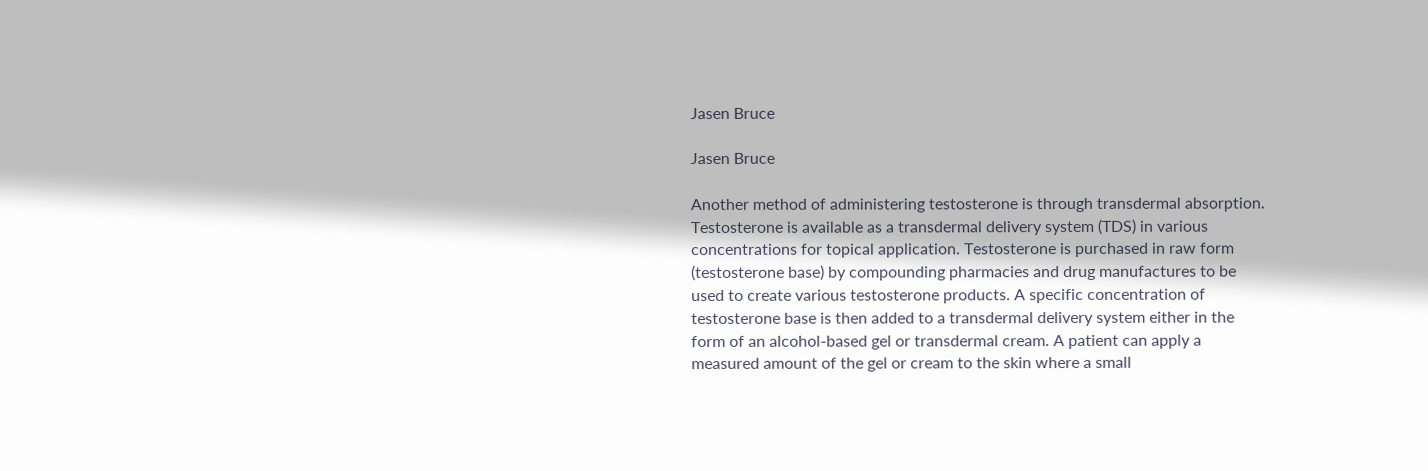Jasen Bruce

Jasen Bruce

Another method of administering testosterone is through transdermal absorption. Testosterone is available as a transdermal delivery system (TDS) in various concentrations for topical application. Testosterone is purchased in raw form (testosterone base) by compounding pharmacies and drug manufactures to be used to create various testosterone products. A specific concentration of testosterone base is then added to a transdermal delivery system either in the form of an alcohol-based gel or transdermal cream. A patient can apply a measured amount of the gel or cream to the skin where a small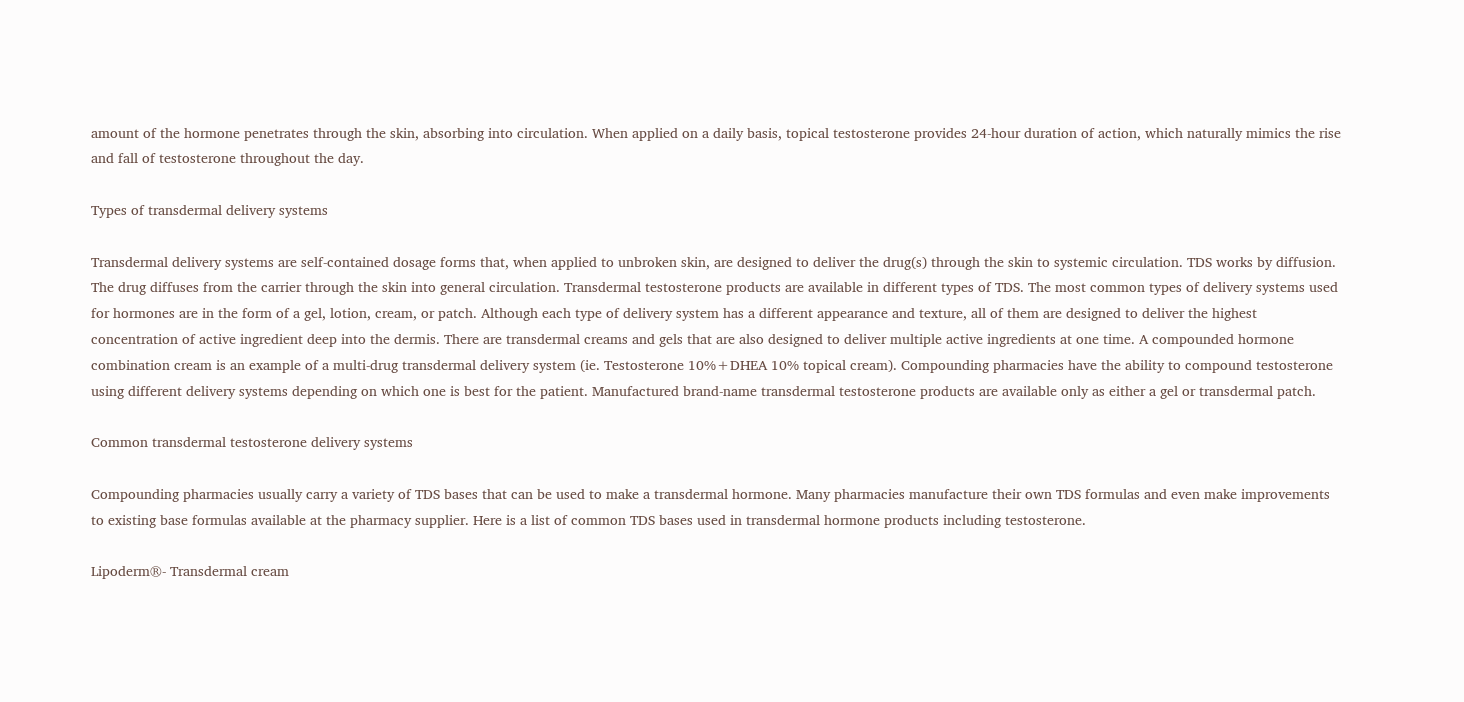amount of the hormone penetrates through the skin, absorbing into circulation. When applied on a daily basis, topical testosterone provides 24-hour duration of action, which naturally mimics the rise and fall of testosterone throughout the day.

Types of transdermal delivery systems

Transdermal delivery systems are self-contained dosage forms that, when applied to unbroken skin, are designed to deliver the drug(s) through the skin to systemic circulation. TDS works by diffusion. The drug diffuses from the carrier through the skin into general circulation. Transdermal testosterone products are available in different types of TDS. The most common types of delivery systems used for hormones are in the form of a gel, lotion, cream, or patch. Although each type of delivery system has a different appearance and texture, all of them are designed to deliver the highest concentration of active ingredient deep into the dermis. There are transdermal creams and gels that are also designed to deliver multiple active ingredients at one time. A compounded hormone combination cream is an example of a multi-drug transdermal delivery system (ie. Testosterone 10%+DHEA 10% topical cream). Compounding pharmacies have the ability to compound testosterone using different delivery systems depending on which one is best for the patient. Manufactured brand-name transdermal testosterone products are available only as either a gel or transdermal patch.

Common transdermal testosterone delivery systems

Compounding pharmacies usually carry a variety of TDS bases that can be used to make a transdermal hormone. Many pharmacies manufacture their own TDS formulas and even make improvements to existing base formulas available at the pharmacy supplier. Here is a list of common TDS bases used in transdermal hormone products including testosterone.

Lipoderm®- Transdermal cream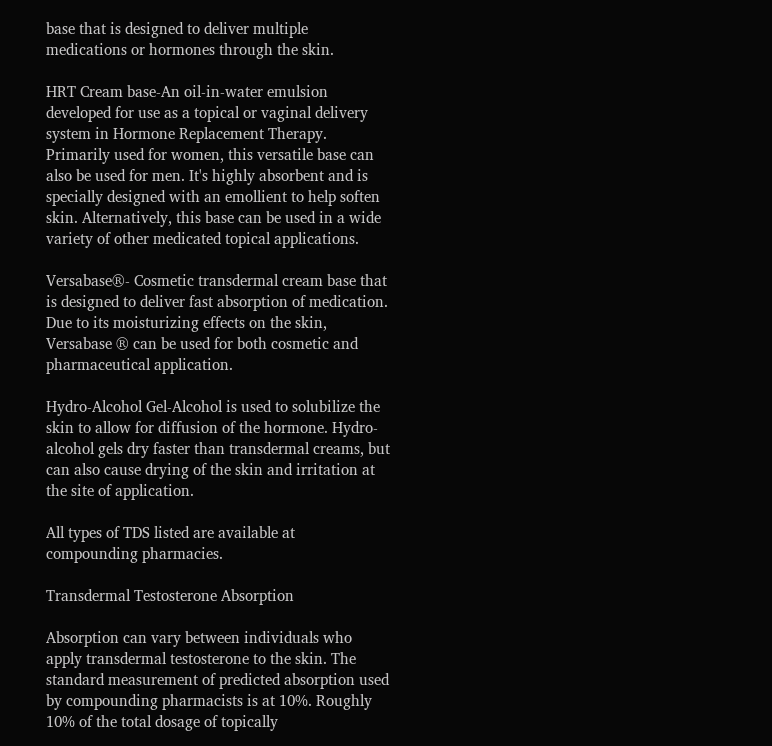base that is designed to deliver multiple medications or hormones through the skin.

HRT Cream base-An oil-in-water emulsion developed for use as a topical or vaginal delivery system in Hormone Replacement Therapy. Primarily used for women, this versatile base can also be used for men. It's highly absorbent and is specially designed with an emollient to help soften skin. Alternatively, this base can be used in a wide variety of other medicated topical applications.

Versabase®- Cosmetic transdermal cream base that is designed to deliver fast absorption of medication. Due to its moisturizing effects on the skin, Versabase ® can be used for both cosmetic and pharmaceutical application.

Hydro-Alcohol Gel-Alcohol is used to solubilize the skin to allow for diffusion of the hormone. Hydro-alcohol gels dry faster than transdermal creams, but can also cause drying of the skin and irritation at the site of application.

All types of TDS listed are available at compounding pharmacies.

Transdermal Testosterone Absorption

Absorption can vary between individuals who apply transdermal testosterone to the skin. The standard measurement of predicted absorption used by compounding pharmacists is at 10%. Roughly 10% of the total dosage of topically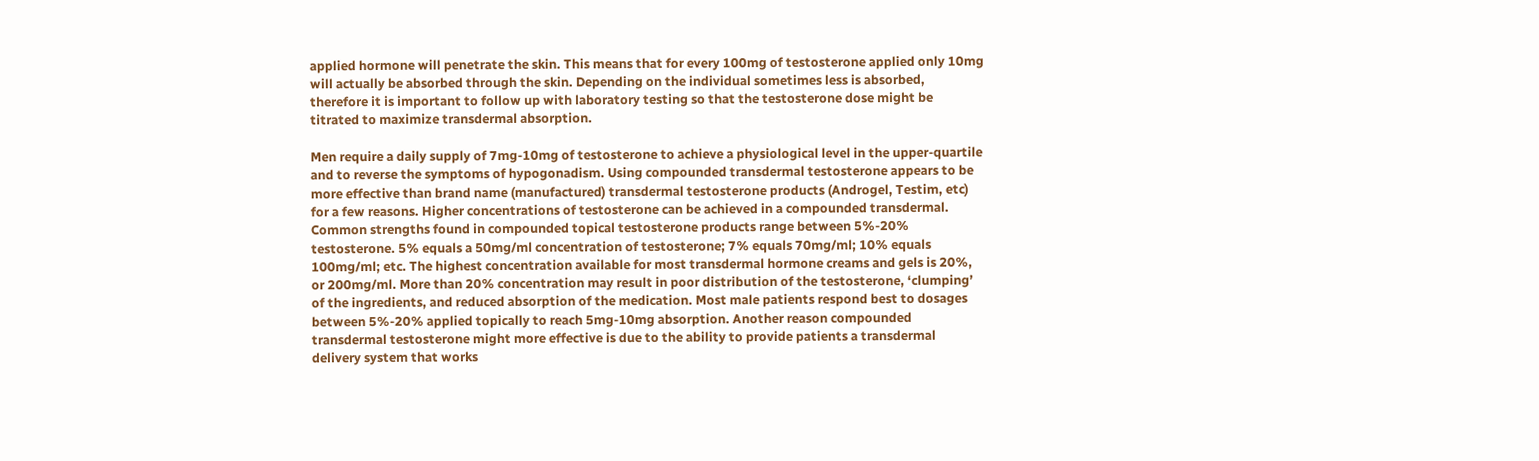applied hormone will penetrate the skin. This means that for every 100mg of testosterone applied only 10mg will actually be absorbed through the skin. Depending on the individual sometimes less is absorbed, therefore it is important to follow up with laboratory testing so that the testosterone dose might be titrated to maximize transdermal absorption.

Men require a daily supply of 7mg-10mg of testosterone to achieve a physiological level in the upper-quartile and to reverse the symptoms of hypogonadism. Using compounded transdermal testosterone appears to be more effective than brand name (manufactured) transdermal testosterone products (Androgel, Testim, etc) for a few reasons. Higher concentrations of testosterone can be achieved in a compounded transdermal. Common strengths found in compounded topical testosterone products range between 5%-20% testosterone. 5% equals a 50mg/ml concentration of testosterone; 7% equals 70mg/ml; 10% equals 100mg/ml; etc. The highest concentration available for most transdermal hormone creams and gels is 20%, or 200mg/ml. More than 20% concentration may result in poor distribution of the testosterone, ‘clumping’ of the ingredients, and reduced absorption of the medication. Most male patients respond best to dosages between 5%-20% applied topically to reach 5mg-10mg absorption. Another reason compounded transdermal testosterone might more effective is due to the ability to provide patients a transdermal delivery system that works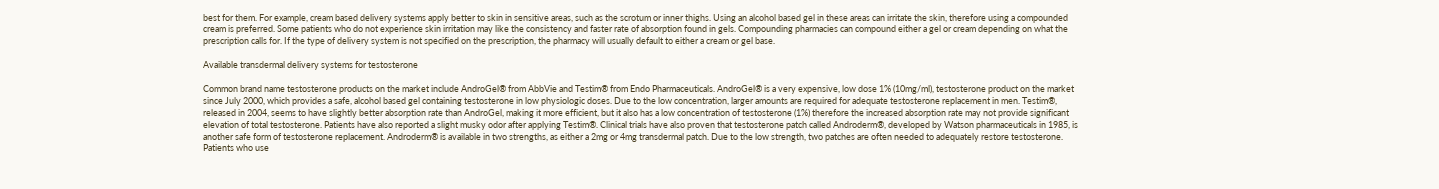best for them. For example, cream based delivery systems apply better to skin in sensitive areas, such as the scrotum or inner thighs. Using an alcohol based gel in these areas can irritate the skin, therefore using a compounded cream is preferred. Some patients who do not experience skin irritation may like the consistency and faster rate of absorption found in gels. Compounding pharmacies can compound either a gel or cream depending on what the prescription calls for. If the type of delivery system is not specified on the prescription, the pharmacy will usually default to either a cream or gel base.

Available transdermal delivery systems for testosterone

Common brand name testosterone products on the market include AndroGel® from AbbVie and Testim® from Endo Pharmaceuticals. AndroGel® is a very expensive, low dose 1% (10mg/ml), testosterone product on the market since July 2000, which provides a safe, alcohol based gel containing testosterone in low physiologic doses. Due to the low concentration, larger amounts are required for adequate testosterone replacement in men. Testim®, released in 2004, seems to have slightly better absorption rate than AndroGel, making it more efficient, but it also has a low concentration of testosterone (1%) therefore the increased absorption rate may not provide significant elevation of total testosterone. Patients have also reported a slight musky odor after applying Testim®. Clinical trials have also proven that testosterone patch called Androderm®, developed by Watson pharmaceuticals in 1985, is another safe form of testosterone replacement. Androderm® is available in two strengths, as either a 2mg or 4mg transdermal patch. Due to the low strength, two patches are often needed to adequately restore testosterone. Patients who use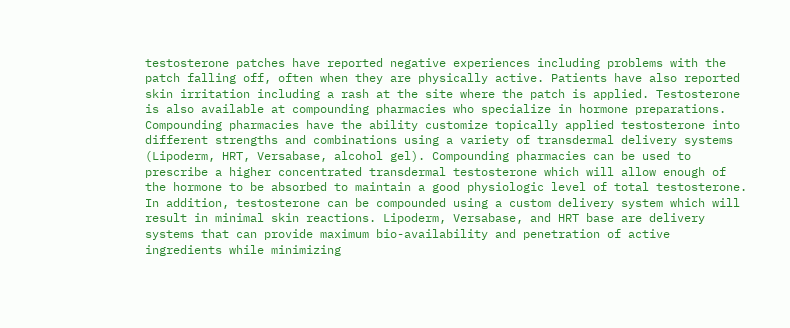testosterone patches have reported negative experiences including problems with the patch falling off, often when they are physically active. Patients have also reported skin irritation including a rash at the site where the patch is applied. Testosterone is also available at compounding pharmacies who specialize in hormone preparations. Compounding pharmacies have the ability customize topically applied testosterone into different strengths and combinations using a variety of transdermal delivery systems (Lipoderm, HRT, Versabase, alcohol gel). Compounding pharmacies can be used to prescribe a higher concentrated transdermal testosterone which will allow enough of the hormone to be absorbed to maintain a good physiologic level of total testosterone. In addition, testosterone can be compounded using a custom delivery system which will result in minimal skin reactions. Lipoderm, Versabase, and HRT base are delivery systems that can provide maximum bio-availability and penetration of active ingredients while minimizing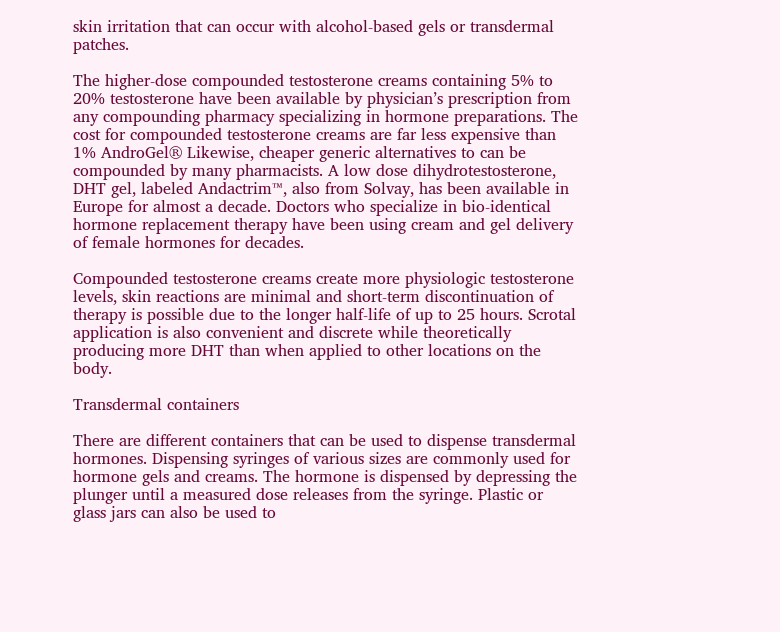skin irritation that can occur with alcohol-based gels or transdermal patches.

The higher-dose compounded testosterone creams containing 5% to 20% testosterone have been available by physician’s prescription from any compounding pharmacy specializing in hormone preparations. The cost for compounded testosterone creams are far less expensive than 1% AndroGel® Likewise, cheaper generic alternatives to can be compounded by many pharmacists. A low dose dihydrotestosterone, DHT gel, labeled Andactrim™, also from Solvay, has been available in Europe for almost a decade. Doctors who specialize in bio-identical hormone replacement therapy have been using cream and gel delivery of female hormones for decades.

Compounded testosterone creams create more physiologic testosterone levels, skin reactions are minimal and short-term discontinuation of therapy is possible due to the longer half-life of up to 25 hours. Scrotal application is also convenient and discrete while theoretically producing more DHT than when applied to other locations on the body.

Transdermal containers

There are different containers that can be used to dispense transdermal hormones. Dispensing syringes of various sizes are commonly used for hormone gels and creams. The hormone is dispensed by depressing the plunger until a measured dose releases from the syringe. Plastic or glass jars can also be used to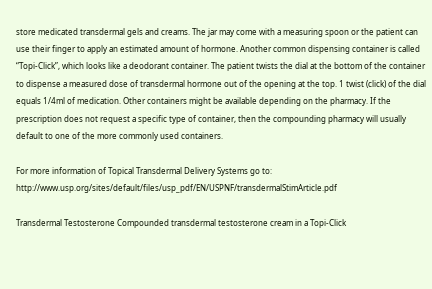store medicated transdermal gels and creams. The jar may come with a measuring spoon or the patient can use their finger to apply an estimated amount of hormone. Another common dispensing container is called “Topi-Click”, which looks like a deodorant container. The patient twists the dial at the bottom of the container to dispense a measured dose of transdermal hormone out of the opening at the top. 1 twist (click) of the dial equals 1/4ml of medication. Other containers might be available depending on the pharmacy. If the prescription does not request a specific type of container, then the compounding pharmacy will usually default to one of the more commonly used containers.

For more information of Topical Transdermal Delivery Systems go to: http://www.usp.org/sites/default/files/usp_pdf/EN/USPNF/transdermalStimArticle.pdf

Transdermal Testosterone Compounded transdermal testosterone cream in a Topi-Click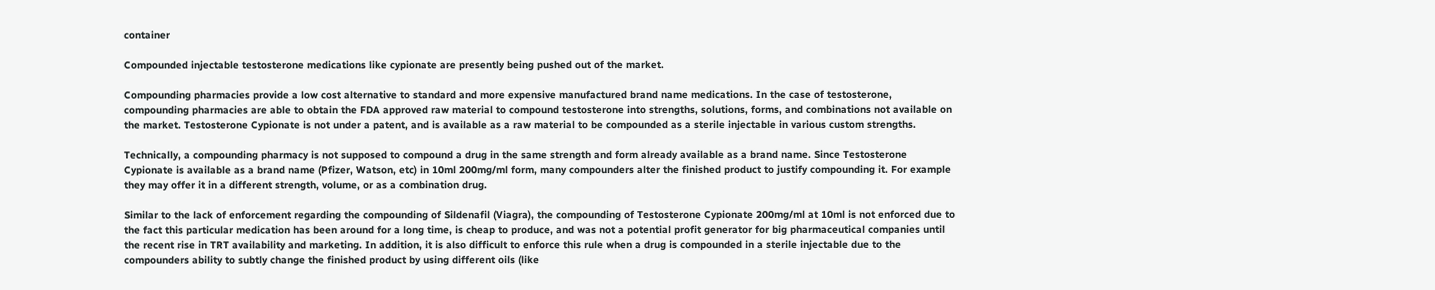container

Compounded injectable testosterone medications like cypionate are presently being pushed out of the market.

Compounding pharmacies provide a low cost alternative to standard and more expensive manufactured brand name medications. In the case of testosterone, compounding pharmacies are able to obtain the FDA approved raw material to compound testosterone into strengths, solutions, forms, and combinations not available on the market. Testosterone Cypionate is not under a patent, and is available as a raw material to be compounded as a sterile injectable in various custom strengths.

Technically, a compounding pharmacy is not supposed to compound a drug in the same strength and form already available as a brand name. Since Testosterone Cypionate is available as a brand name (Pfizer, Watson, etc) in 10ml 200mg/ml form, many compounders alter the finished product to justify compounding it. For example they may offer it in a different strength, volume, or as a combination drug.

Similar to the lack of enforcement regarding the compounding of Sildenafil (Viagra), the compounding of Testosterone Cypionate 200mg/ml at 10ml is not enforced due to the fact this particular medication has been around for a long time, is cheap to produce, and was not a potential profit generator for big pharmaceutical companies until the recent rise in TRT availability and marketing. In addition, it is also difficult to enforce this rule when a drug is compounded in a sterile injectable due to the compounders ability to subtly change the finished product by using different oils (like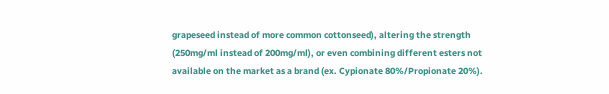grapeseed instead of more common cottonseed), altering the strength (250mg/ml instead of 200mg/ml), or even combining different esters not available on the market as a brand (ex. Cypionate 80%/Propionate 20%).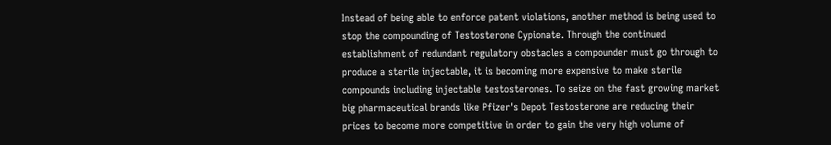Instead of being able to enforce patent violations, another method is being used to stop the compounding of Testosterone Cypionate. Through the continued establishment of redundant regulatory obstacles a compounder must go through to produce a sterile injectable, it is becoming more expensive to make sterile compounds including injectable testosterones. To seize on the fast growing market big pharmaceutical brands like Pfizer's Depot Testosterone are reducing their prices to become more competitive in order to gain the very high volume of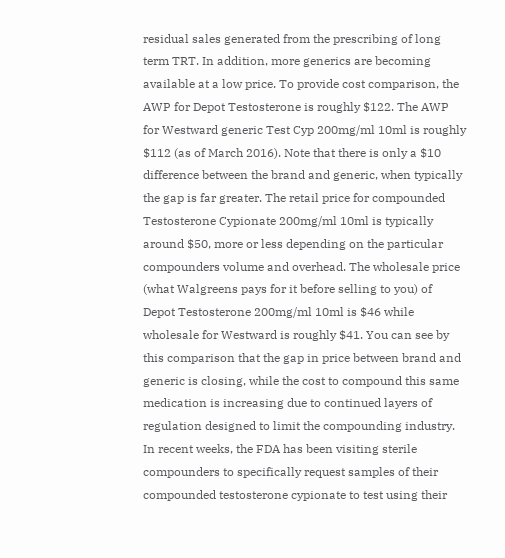residual sales generated from the prescribing of long term TRT. In addition, more generics are becoming available at a low price. To provide cost comparison, the AWP for Depot Testosterone is roughly $122. The AWP for Westward generic Test Cyp 200mg/ml 10ml is roughly $112 (as of March 2016). Note that there is only a $10 difference between the brand and generic, when typically the gap is far greater. The retail price for compounded Testosterone Cypionate 200mg/ml 10ml is typically around $50, more or less depending on the particular compounders volume and overhead. The wholesale price (what Walgreens pays for it before selling to you) of Depot Testosterone 200mg/ml 10ml is $46 while wholesale for Westward is roughly $41. You can see by this comparison that the gap in price between brand and generic is closing, while the cost to compound this same medication is increasing due to continued layers of regulation designed to limit the compounding industry. In recent weeks, the FDA has been visiting sterile compounders to specifically request samples of their compounded testosterone cypionate to test using their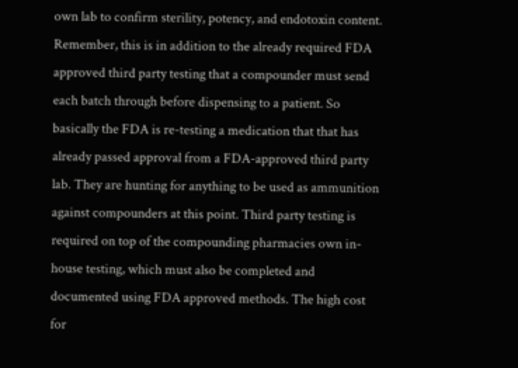own lab to confirm sterility, potency, and endotoxin content. Remember, this is in addition to the already required FDA approved third party testing that a compounder must send each batch through before dispensing to a patient. So basically the FDA is re-testing a medication that that has already passed approval from a FDA-approved third party lab. They are hunting for anything to be used as ammunition against compounders at this point. Third party testing is required on top of the compounding pharmacies own in-house testing, which must also be completed and documented using FDA approved methods. The high cost for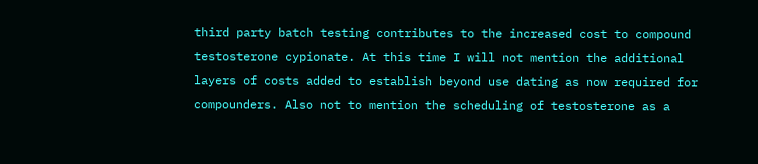third party batch testing contributes to the increased cost to compound testosterone cypionate. At this time I will not mention the additional layers of costs added to establish beyond use dating as now required for compounders. Also not to mention the scheduling of testosterone as a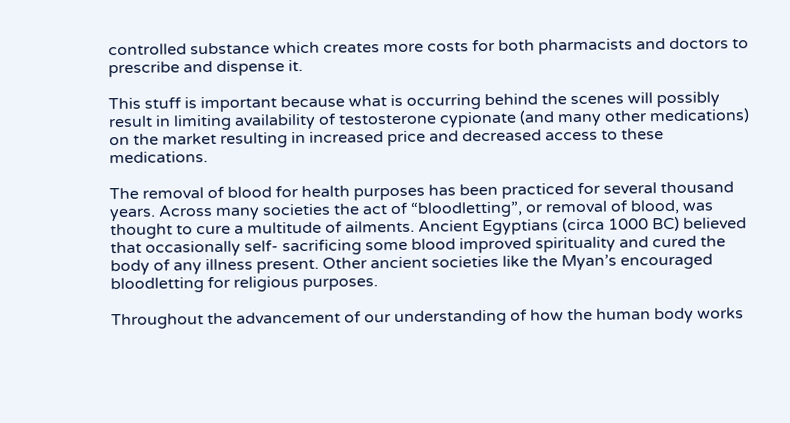controlled substance which creates more costs for both pharmacists and doctors to prescribe and dispense it.

This stuff is important because what is occurring behind the scenes will possibly result in limiting availability of testosterone cypionate (and many other medications) on the market resulting in increased price and decreased access to these medications.

The removal of blood for health purposes has been practiced for several thousand years. Across many societies the act of “bloodletting”, or removal of blood, was thought to cure a multitude of ailments. Ancient Egyptians (circa 1000 BC) believed that occasionally self- sacrificing some blood improved spirituality and cured the body of any illness present. Other ancient societies like the Myan’s encouraged bloodletting for religious purposes.

Throughout the advancement of our understanding of how the human body works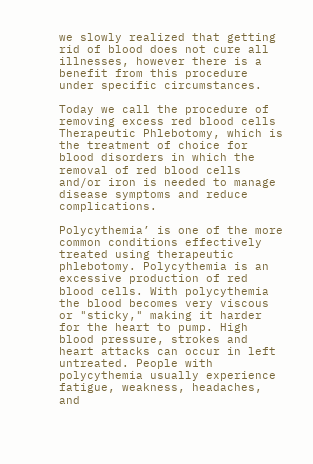we slowly realized that getting rid of blood does not cure all illnesses, however there is a benefit from this procedure under specific circumstances.

Today we call the procedure of removing excess red blood cells Therapeutic Phlebotomy, which is the treatment of choice for blood disorders in which the removal of red blood cells and/or iron is needed to manage disease symptoms and reduce complications.

Polycythemia’ is one of the more common conditions effectively treated using therapeutic phlebotomy. Polycythemia is an excessive production of red blood cells. With polycythemia the blood becomes very viscous or "sticky," making it harder for the heart to pump. High blood pressure, strokes and heart attacks can occur in left untreated. People with polycythemia usually experience fatigue, weakness, headaches, and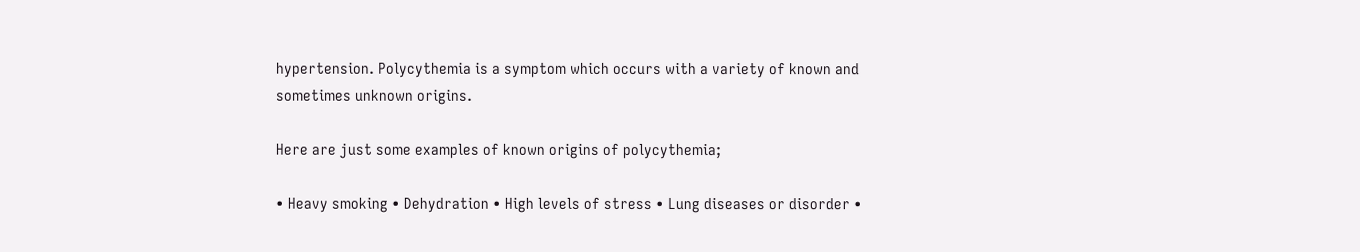hypertension. Polycythemia is a symptom which occurs with a variety of known and sometimes unknown origins.

Here are just some examples of known origins of polycythemia;

• Heavy smoking • Dehydration • High levels of stress • Lung diseases or disorder •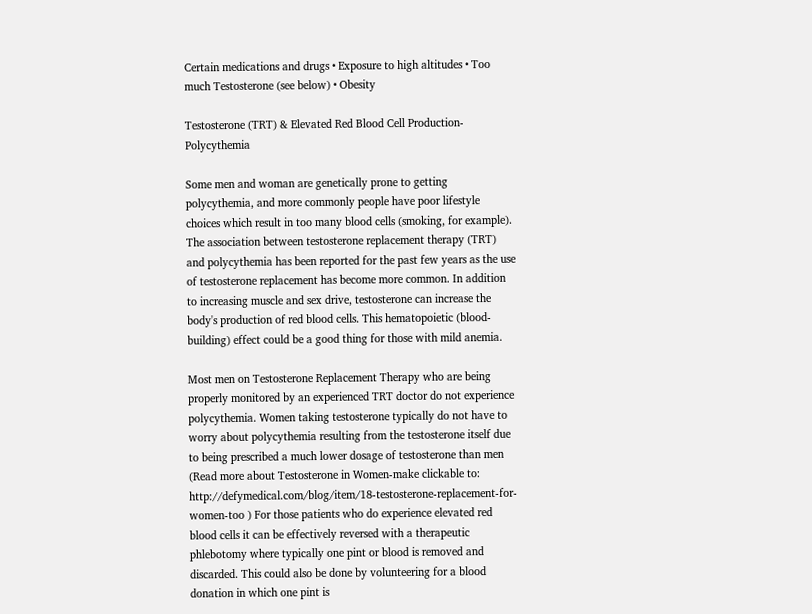Certain medications and drugs • Exposure to high altitudes • Too much Testosterone (see below) • Obesity

Testosterone (TRT) & Elevated Red Blood Cell Production- Polycythemia

Some men and woman are genetically prone to getting polycythemia, and more commonly people have poor lifestyle choices which result in too many blood cells (smoking, for example). The association between testosterone replacement therapy (TRT) and polycythemia has been reported for the past few years as the use of testosterone replacement has become more common. In addition to increasing muscle and sex drive, testosterone can increase the body's production of red blood cells. This hematopoietic (blood-building) effect could be a good thing for those with mild anemia.

Most men on Testosterone Replacement Therapy who are being properly monitored by an experienced TRT doctor do not experience polycythemia. Women taking testosterone typically do not have to worry about polycythemia resulting from the testosterone itself due to being prescribed a much lower dosage of testosterone than men (Read more about Testosterone in Women-make clickable to: http://defymedical.com/blog/item/18-testosterone-replacement-for-women-too ) For those patients who do experience elevated red blood cells it can be effectively reversed with a therapeutic phlebotomy where typically one pint or blood is removed and discarded. This could also be done by volunteering for a blood donation in which one pint is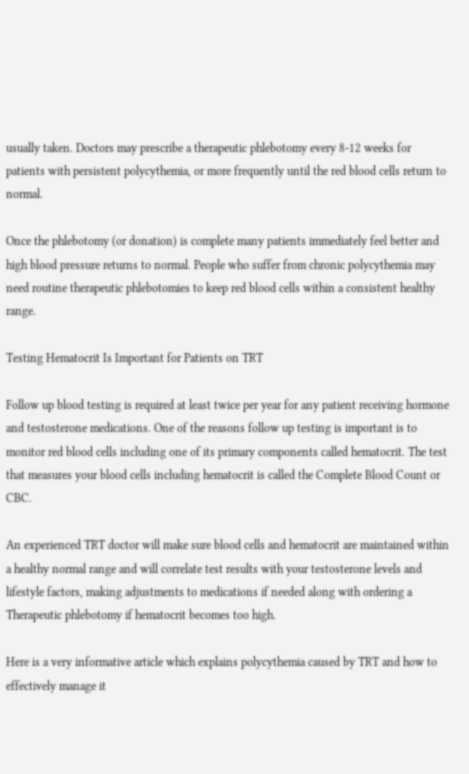usually taken. Doctors may prescribe a therapeutic phlebotomy every 8-12 weeks for patients with persistent polycythemia, or more frequently until the red blood cells return to normal.

Once the phlebotomy (or donation) is complete many patients immediately feel better and high blood pressure returns to normal. People who suffer from chronic polycythemia may need routine therapeutic phlebotomies to keep red blood cells within a consistent healthy range.

Testing Hematocrit Is Important for Patients on TRT

Follow up blood testing is required at least twice per year for any patient receiving hormone and testosterone medications. One of the reasons follow up testing is important is to monitor red blood cells including one of its primary components called hematocrit. The test that measures your blood cells including hematocrit is called the Complete Blood Count or CBC.

An experienced TRT doctor will make sure blood cells and hematocrit are maintained within a healthy normal range and will correlate test results with your testosterone levels and lifestyle factors, making adjustments to medications if needed along with ordering a Therapeutic phlebotomy if hematocrit becomes too high.

Here is a very informative article which explains polycythemia caused by TRT and how to effectively manage it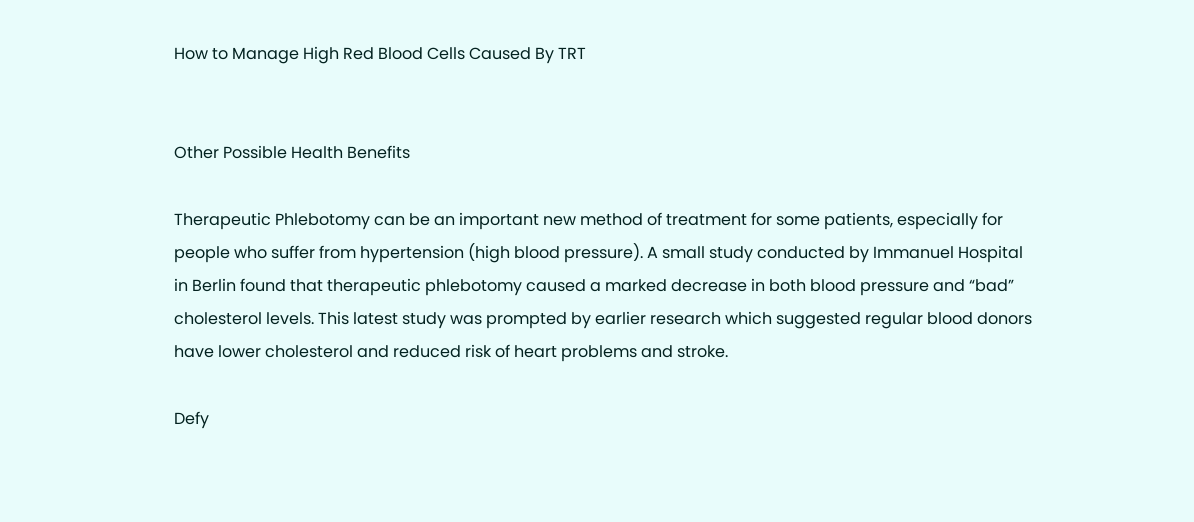How to Manage High Red Blood Cells Caused By TRT


Other Possible Health Benefits

Therapeutic Phlebotomy can be an important new method of treatment for some patients, especially for people who suffer from hypertension (high blood pressure). A small study conducted by Immanuel Hospital in Berlin found that therapeutic phlebotomy caused a marked decrease in both blood pressure and “bad” cholesterol levels. This latest study was prompted by earlier research which suggested regular blood donors have lower cholesterol and reduced risk of heart problems and stroke.

Defy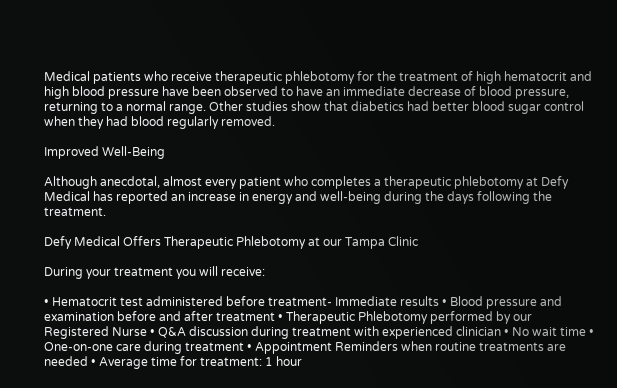Medical patients who receive therapeutic phlebotomy for the treatment of high hematocrit and high blood pressure have been observed to have an immediate decrease of blood pressure, returning to a normal range. Other studies show that diabetics had better blood sugar control when they had blood regularly removed.

Improved Well-Being

Although anecdotal, almost every patient who completes a therapeutic phlebotomy at Defy Medical has reported an increase in energy and well-being during the days following the treatment.

Defy Medical Offers Therapeutic Phlebotomy at our Tampa Clinic

During your treatment you will receive:

• Hematocrit test administered before treatment- Immediate results • Blood pressure and examination before and after treatment • Therapeutic Phlebotomy performed by our Registered Nurse • Q&A discussion during treatment with experienced clinician • No wait time • One-on-one care during treatment • Appointment Reminders when routine treatments are needed • Average time for treatment: 1 hour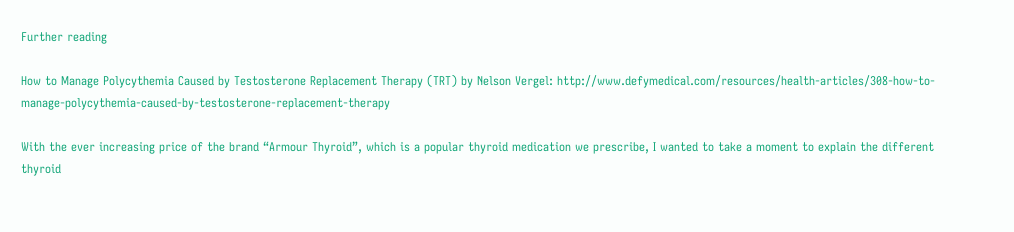Further reading

How to Manage Polycythemia Caused by Testosterone Replacement Therapy (TRT) by Nelson Vergel: http://www.defymedical.com/resources/health-articles/308-how-to-manage-polycythemia-caused-by-testosterone-replacement-therapy

With the ever increasing price of the brand “Armour Thyroid”, which is a popular thyroid medication we prescribe, I wanted to take a moment to explain the different thyroid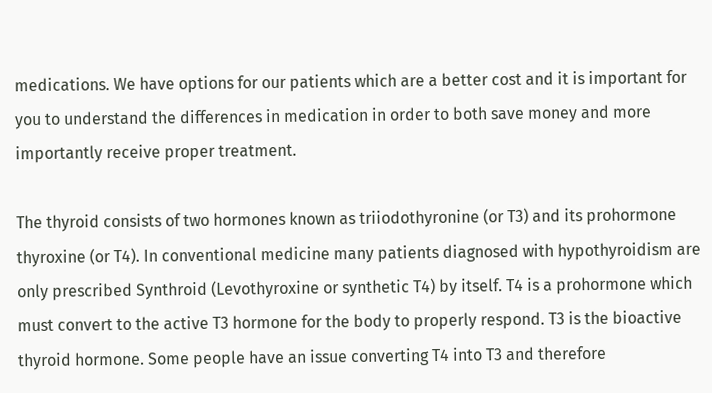medications. We have options for our patients which are a better cost and it is important for you to understand the differences in medication in order to both save money and more importantly receive proper treatment.

The thyroid consists of two hormones known as triiodothyronine (or T3) and its prohormone thyroxine (or T4). In conventional medicine many patients diagnosed with hypothyroidism are only prescribed Synthroid (Levothyroxine or synthetic T4) by itself. T4 is a prohormone which must convert to the active T3 hormone for the body to properly respond. T3 is the bioactive thyroid hormone. Some people have an issue converting T4 into T3 and therefore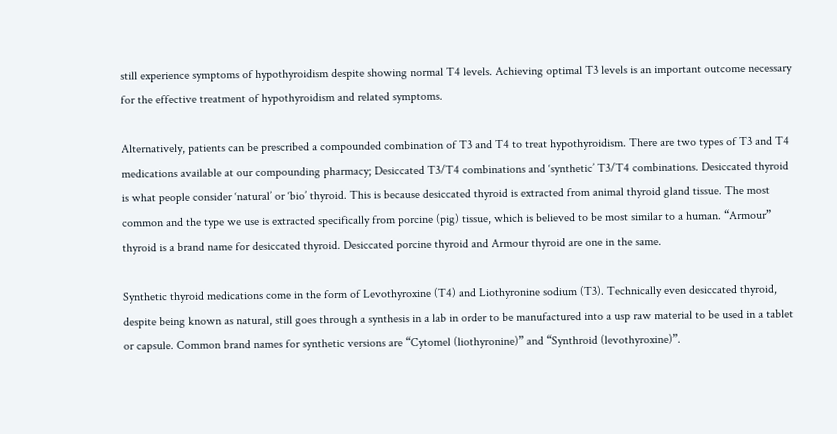still experience symptoms of hypothyroidism despite showing normal T4 levels. Achieving optimal T3 levels is an important outcome necessary for the effective treatment of hypothyroidism and related symptoms.

Alternatively, patients can be prescribed a compounded combination of T3 and T4 to treat hypothyroidism. There are two types of T3 and T4 medications available at our compounding pharmacy; Desiccated T3/T4 combinations and ‘synthetic’ T3/T4 combinations. Desiccated thyroid is what people consider ‘natural’ or ‘bio’ thyroid. This is because desiccated thyroid is extracted from animal thyroid gland tissue. The most common and the type we use is extracted specifically from porcine (pig) tissue, which is believed to be most similar to a human. “Armour” thyroid is a brand name for desiccated thyroid. Desiccated porcine thyroid and Armour thyroid are one in the same.

Synthetic thyroid medications come in the form of Levothyroxine (T4) and Liothyronine sodium (T3). Technically even desiccated thyroid, despite being known as natural, still goes through a synthesis in a lab in order to be manufactured into a usp raw material to be used in a tablet or capsule. Common brand names for synthetic versions are “Cytomel (liothyronine)” and “Synthroid (levothyroxine)”.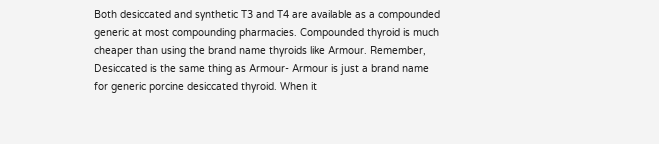Both desiccated and synthetic T3 and T4 are available as a compounded generic at most compounding pharmacies. Compounded thyroid is much cheaper than using the brand name thyroids like Armour. Remember, Desiccated is the same thing as Armour- Armour is just a brand name for generic porcine desiccated thyroid. When it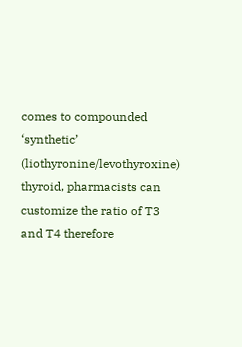comes to compounded ‘synthetic’ (liothyronine/levothyroxine) thyroid, pharmacists can customize the ratio of T3 and T4 therefore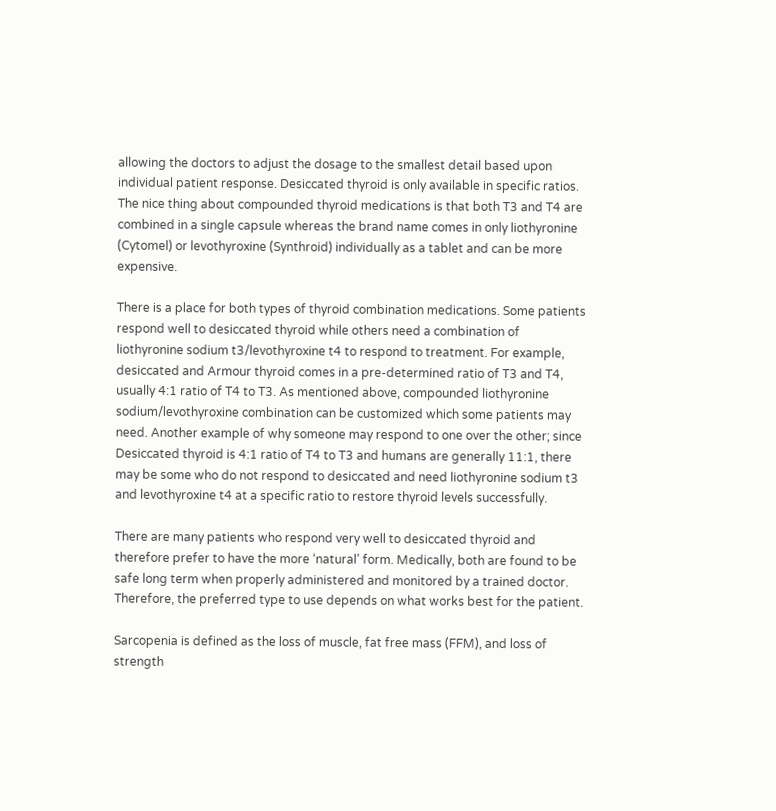allowing the doctors to adjust the dosage to the smallest detail based upon individual patient response. Desiccated thyroid is only available in specific ratios. The nice thing about compounded thyroid medications is that both T3 and T4 are combined in a single capsule whereas the brand name comes in only liothyronine (Cytomel) or levothyroxine (Synthroid) individually as a tablet and can be more expensive.

There is a place for both types of thyroid combination medications. Some patients respond well to desiccated thyroid while others need a combination of liothyronine sodium t3/levothyroxine t4 to respond to treatment. For example, desiccated and Armour thyroid comes in a pre-determined ratio of T3 and T4, usually 4:1 ratio of T4 to T3. As mentioned above, compounded liothyronine sodium/levothyroxine combination can be customized which some patients may need. Another example of why someone may respond to one over the other; since Desiccated thyroid is 4:1 ratio of T4 to T3 and humans are generally 11:1, there may be some who do not respond to desiccated and need liothyronine sodium t3 and levothyroxine t4 at a specific ratio to restore thyroid levels successfully.

There are many patients who respond very well to desiccated thyroid and therefore prefer to have the more ‘natural’ form. Medically, both are found to be safe long term when properly administered and monitored by a trained doctor. Therefore, the preferred type to use depends on what works best for the patient.

Sarcopenia is defined as the loss of muscle, fat free mass (FFM), and loss of strength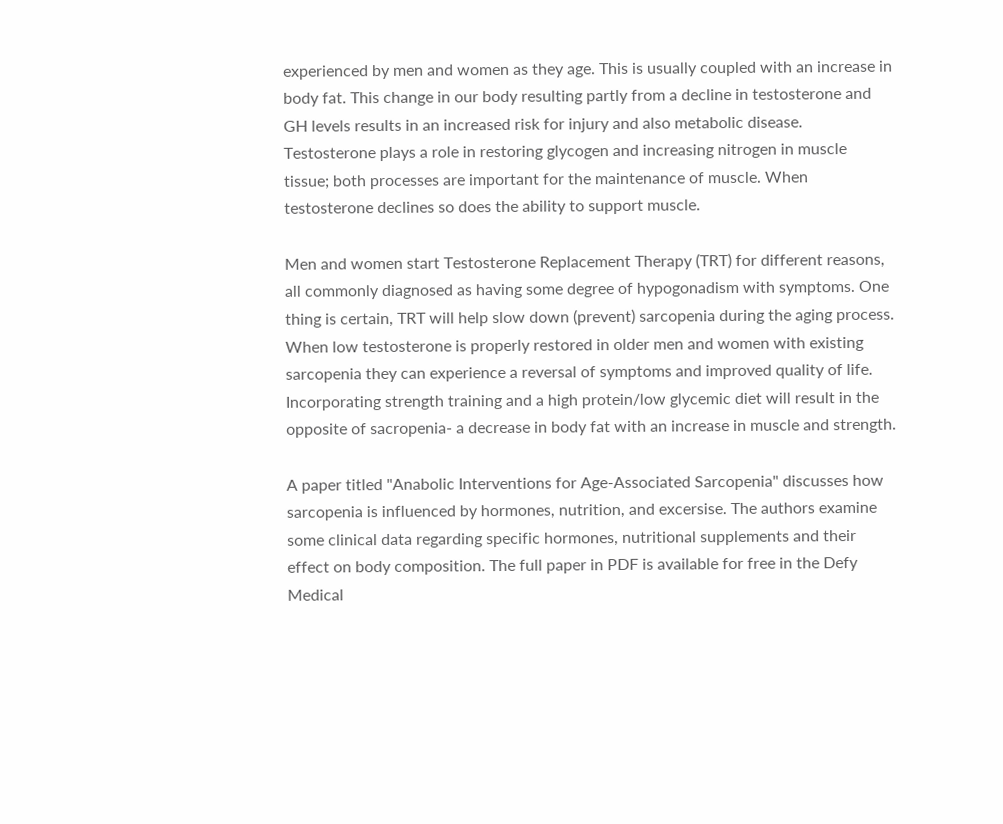experienced by men and women as they age. This is usually coupled with an increase in body fat. This change in our body resulting partly from a decline in testosterone and GH levels results in an increased risk for injury and also metabolic disease. Testosterone plays a role in restoring glycogen and increasing nitrogen in muscle tissue; both processes are important for the maintenance of muscle. When testosterone declines so does the ability to support muscle.

Men and women start Testosterone Replacement Therapy (TRT) for different reasons, all commonly diagnosed as having some degree of hypogonadism with symptoms. One thing is certain, TRT will help slow down (prevent) sarcopenia during the aging process. When low testosterone is properly restored in older men and women with existing sarcopenia they can experience a reversal of symptoms and improved quality of life. Incorporating strength training and a high protein/low glycemic diet will result in the opposite of sacropenia- a decrease in body fat with an increase in muscle and strength.

A paper titled "Anabolic Interventions for Age-Associated Sarcopenia" discusses how sarcopenia is influenced by hormones, nutrition, and excersise. The authors examine some clinical data regarding specific hormones, nutritional supplements and their effect on body composition. The full paper in PDF is available for free in the Defy Medical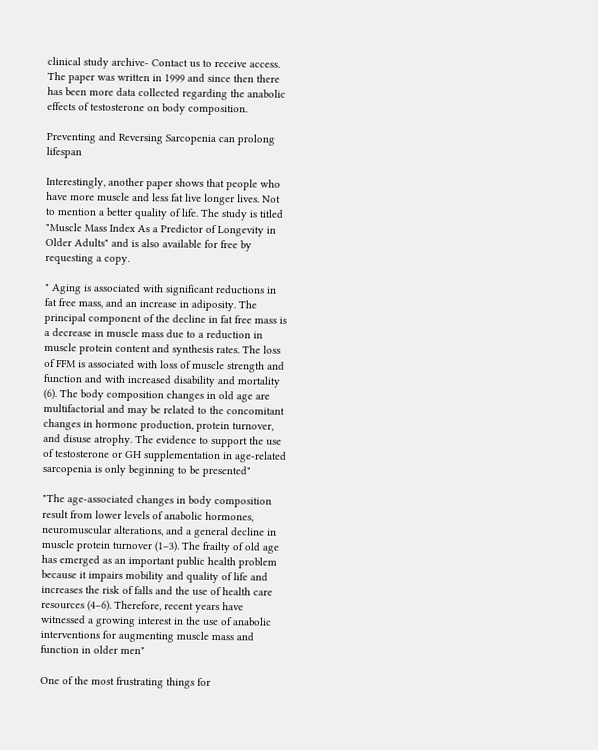clinical study archive- Contact us to receive access. The paper was written in 1999 and since then there has been more data collected regarding the anabolic effects of testosterone on body composition.

Preventing and Reversing Sarcopenia can prolong lifespan

Interestingly, another paper shows that people who have more muscle and less fat live longer lives. Not to mention a better quality of life. The study is titled "Muscle Mass Index As a Predictor of Longevity in Older Adults" and is also available for free by requesting a copy.

" Aging is associated with significant reductions in fat free mass, and an increase in adiposity. The principal component of the decline in fat free mass is a decrease in muscle mass due to a reduction in muscle protein content and synthesis rates. The loss of FFM is associated with loss of muscle strength and function and with increased disability and mortality (6). The body composition changes in old age are multifactorial and may be related to the concomitant changes in hormone production, protein turnover, and disuse atrophy. The evidence to support the use of testosterone or GH supplementation in age-related sarcopenia is only beginning to be presented"

"The age-associated changes in body composition result from lower levels of anabolic hormones, neuromuscular alterations, and a general decline in muscle protein turnover (1–3). The frailty of old age has emerged as an important public health problem because it impairs mobility and quality of life and increases the risk of falls and the use of health care resources (4–6). Therefore, recent years have witnessed a growing interest in the use of anabolic interventions for augmenting muscle mass and function in older men"

One of the most frustrating things for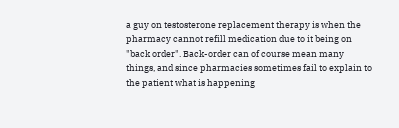a guy on testosterone replacement therapy is when the pharmacy cannot refill medication due to it being on "back order". Back-order can of course mean many things, and since pharmacies sometimes fail to explain to the patient what is happening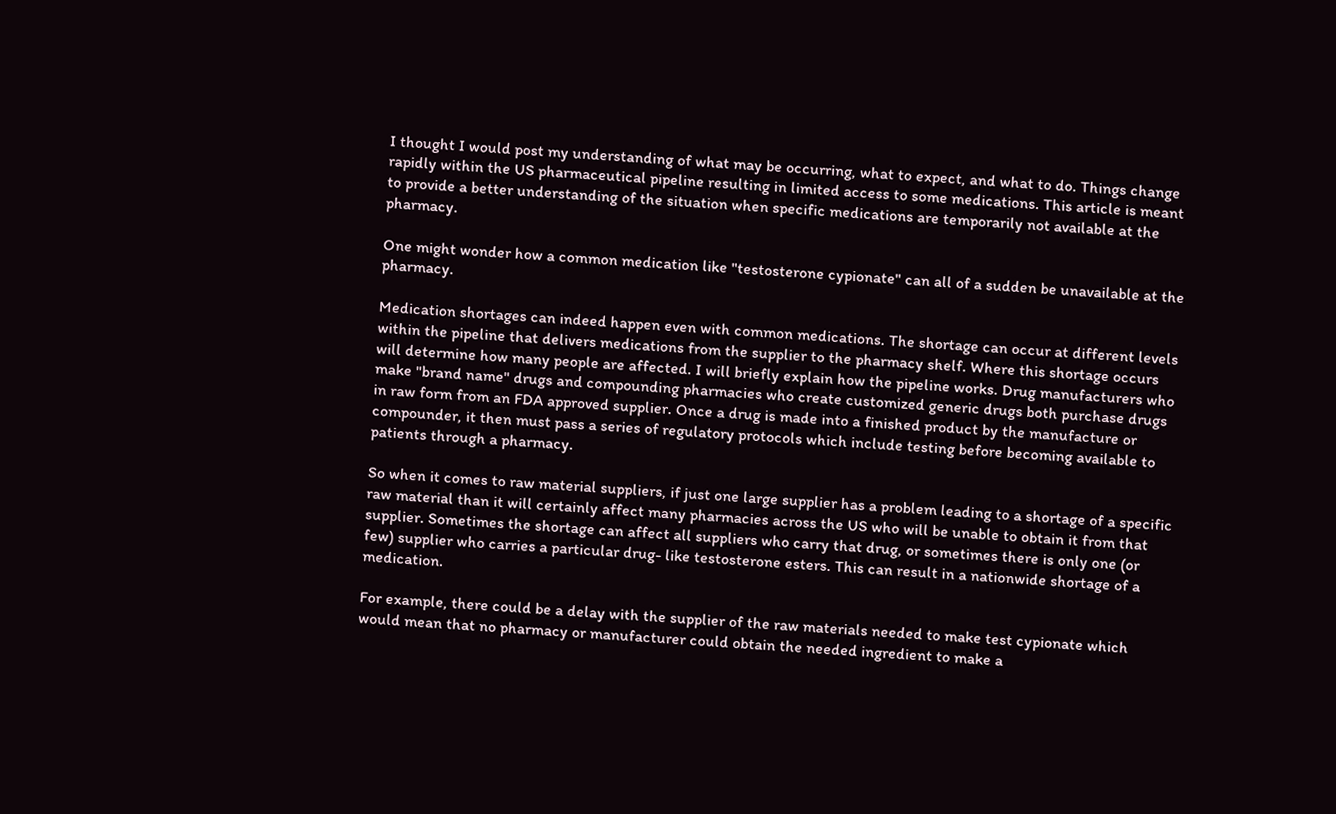I thought I would post my understanding of what may be occurring, what to expect, and what to do. Things change rapidly within the US pharmaceutical pipeline resulting in limited access to some medications. This article is meant to provide a better understanding of the situation when specific medications are temporarily not available at the pharmacy.

One might wonder how a common medication like "testosterone cypionate" can all of a sudden be unavailable at the pharmacy.

Medication shortages can indeed happen even with common medications. The shortage can occur at different levels within the pipeline that delivers medications from the supplier to the pharmacy shelf. Where this shortage occurs will determine how many people are affected. I will briefly explain how the pipeline works. Drug manufacturers who make "brand name" drugs and compounding pharmacies who create customized generic drugs both purchase drugs in raw form from an FDA approved supplier. Once a drug is made into a finished product by the manufacture or compounder, it then must pass a series of regulatory protocols which include testing before becoming available to patients through a pharmacy.

So when it comes to raw material suppliers, if just one large supplier has a problem leading to a shortage of a specific raw material than it will certainly affect many pharmacies across the US who will be unable to obtain it from that supplier. Sometimes the shortage can affect all suppliers who carry that drug, or sometimes there is only one (or few) supplier who carries a particular drug- like testosterone esters. This can result in a nationwide shortage of a medication.

For example, there could be a delay with the supplier of the raw materials needed to make test cypionate which would mean that no pharmacy or manufacturer could obtain the needed ingredient to make a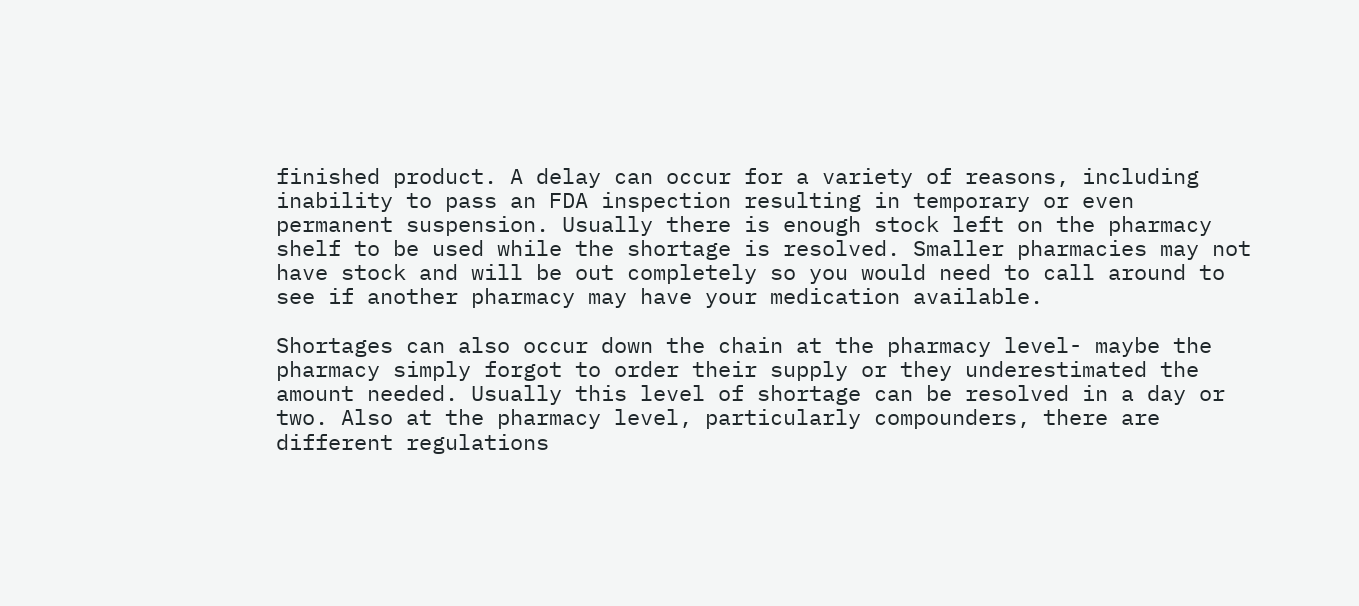finished product. A delay can occur for a variety of reasons, including inability to pass an FDA inspection resulting in temporary or even permanent suspension. Usually there is enough stock left on the pharmacy shelf to be used while the shortage is resolved. Smaller pharmacies may not have stock and will be out completely so you would need to call around to see if another pharmacy may have your medication available.

Shortages can also occur down the chain at the pharmacy level- maybe the pharmacy simply forgot to order their supply or they underestimated the amount needed. Usually this level of shortage can be resolved in a day or two. Also at the pharmacy level, particularly compounders, there are different regulations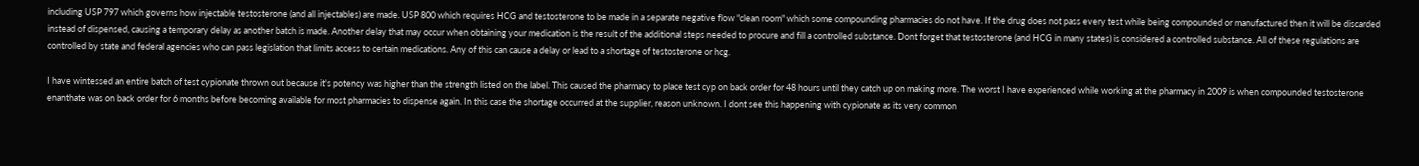including USP 797 which governs how injectable testosterone (and all injectables) are made. USP 800 which requires HCG and testosterone to be made in a separate negative flow "clean room" which some compounding pharmacies do not have. If the drug does not pass every test while being compounded or manufactured then it will be discarded instead of dispensed, causing a temporary delay as another batch is made. Another delay that may occur when obtaining your medication is the result of the additional steps needed to procure and fill a controlled substance. Dont forget that testosterone (and HCG in many states) is considered a controlled substance. All of these regulations are controlled by state and federal agencies who can pass legislation that limits access to certain medications. Any of this can cause a delay or lead to a shortage of testosterone or hcg.

I have wintessed an entire batch of test cypionate thrown out because it's potency was higher than the strength listed on the label. This caused the pharmacy to place test cyp on back order for 48 hours until they catch up on making more. The worst I have experienced while working at the pharmacy in 2009 is when compounded testosterone enanthate was on back order for 6 months before becoming available for most pharmacies to dispense again. In this case the shortage occurred at the supplier, reason unknown. I dont see this happening with cypionate as its very common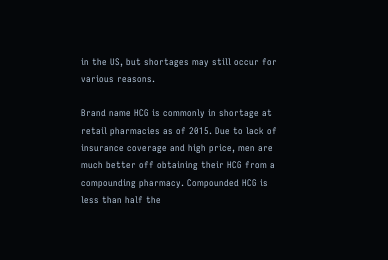in the US, but shortages may still occur for various reasons.

Brand name HCG is commonly in shortage at retail pharmacies as of 2015. Due to lack of insurance coverage and high price, men are much better off obtaining their HCG from a compounding pharmacy. Compounded HCG is less than half the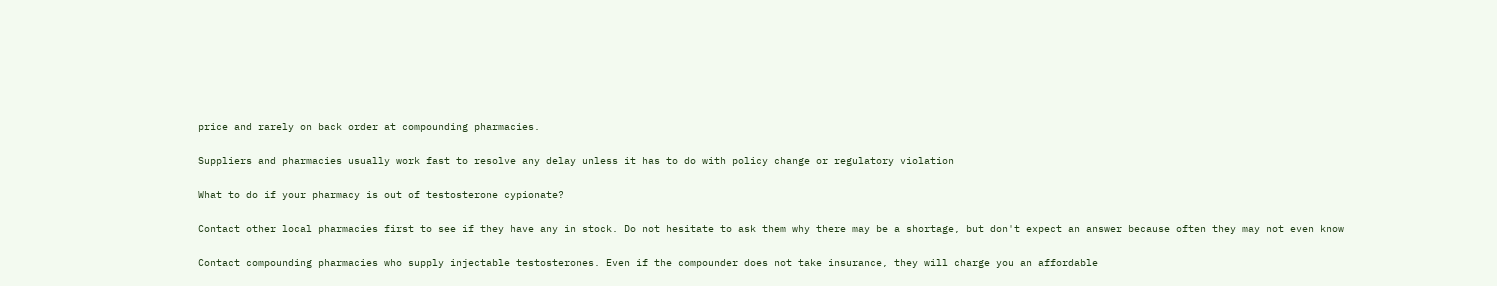price and rarely on back order at compounding pharmacies.

Suppliers and pharmacies usually work fast to resolve any delay unless it has to do with policy change or regulatory violation

What to do if your pharmacy is out of testosterone cypionate?

Contact other local pharmacies first to see if they have any in stock. Do not hesitate to ask them why there may be a shortage, but don't expect an answer because often they may not even know

Contact compounding pharmacies who supply injectable testosterones. Even if the compounder does not take insurance, they will charge you an affordable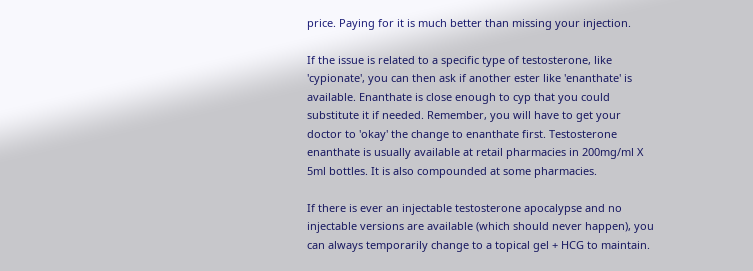price. Paying for it is much better than missing your injection.

If the issue is related to a specific type of testosterone, like 'cypionate', you can then ask if another ester like 'enanthate' is available. Enanthate is close enough to cyp that you could substitute it if needed. Remember, you will have to get your doctor to 'okay' the change to enanthate first. Testosterone enanthate is usually available at retail pharmacies in 200mg/ml X 5ml bottles. It is also compounded at some pharmacies.

If there is ever an injectable testosterone apocalypse and no injectable versions are available (which should never happen), you can always temporarily change to a topical gel + HCG to maintain.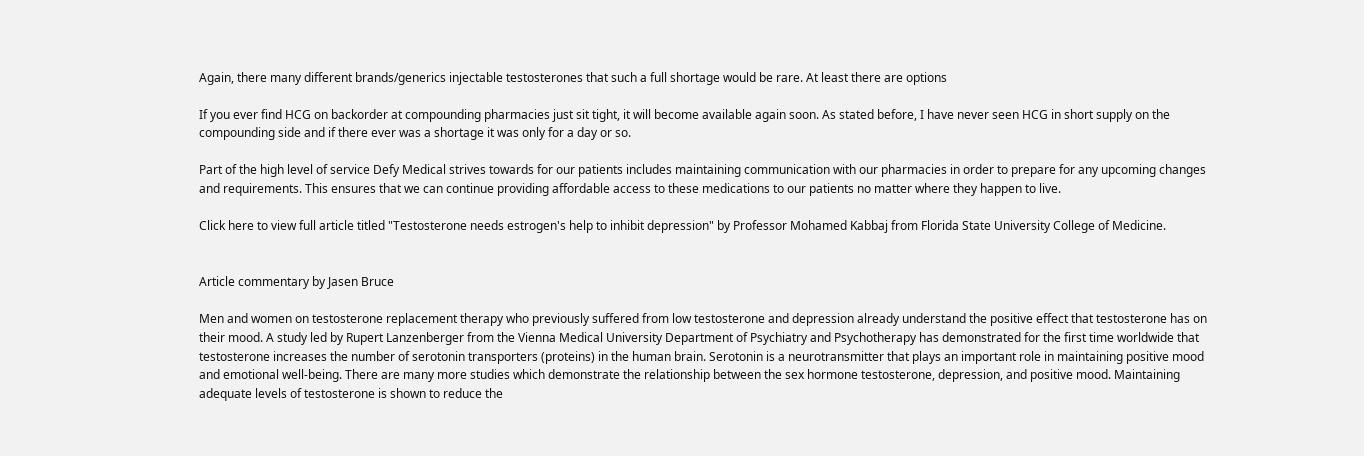Again, there many different brands/generics injectable testosterones that such a full shortage would be rare. At least there are options

If you ever find HCG on backorder at compounding pharmacies just sit tight, it will become available again soon. As stated before, I have never seen HCG in short supply on the compounding side and if there ever was a shortage it was only for a day or so.

Part of the high level of service Defy Medical strives towards for our patients includes maintaining communication with our pharmacies in order to prepare for any upcoming changes and requirements. This ensures that we can continue providing affordable access to these medications to our patients no matter where they happen to live.

Click here to view full article titled "Testosterone needs estrogen's help to inhibit depression" by Professor Mohamed Kabbaj from Florida State University College of Medicine.


Article commentary by Jasen Bruce

Men and women on testosterone replacement therapy who previously suffered from low testosterone and depression already understand the positive effect that testosterone has on their mood. A study led by Rupert Lanzenberger from the Vienna Medical University Department of Psychiatry and Psychotherapy has demonstrated for the first time worldwide that testosterone increases the number of serotonin transporters (proteins) in the human brain. Serotonin is a neurotransmitter that plays an important role in maintaining positive mood and emotional well-being. There are many more studies which demonstrate the relationship between the sex hormone testosterone, depression, and positive mood. Maintaining adequate levels of testosterone is shown to reduce the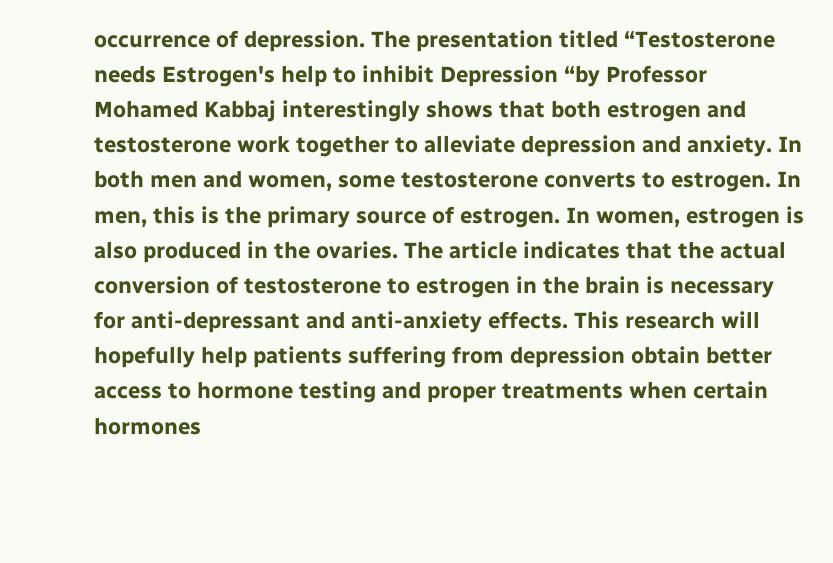occurrence of depression. The presentation titled “Testosterone needs Estrogen's help to inhibit Depression “by Professor Mohamed Kabbaj interestingly shows that both estrogen and testosterone work together to alleviate depression and anxiety. In both men and women, some testosterone converts to estrogen. In men, this is the primary source of estrogen. In women, estrogen is also produced in the ovaries. The article indicates that the actual conversion of testosterone to estrogen in the brain is necessary for anti-depressant and anti-anxiety effects. This research will hopefully help patients suffering from depression obtain better access to hormone testing and proper treatments when certain hormones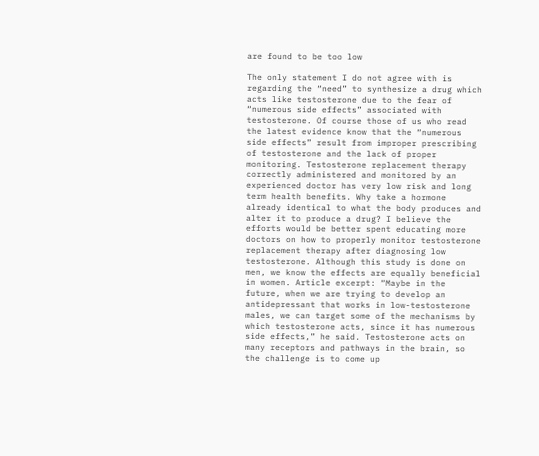are found to be too low

The only statement I do not agree with is regarding the “need” to synthesize a drug which acts like testosterone due to the fear of “numerous side effects” associated with testosterone. Of course those of us who read the latest evidence know that the “numerous side effects” result from improper prescribing of testosterone and the lack of proper monitoring. Testosterone replacement therapy correctly administered and monitored by an experienced doctor has very low risk and long term health benefits. Why take a hormone already identical to what the body produces and alter it to produce a drug? I believe the efforts would be better spent educating more doctors on how to properly monitor testosterone replacement therapy after diagnosing low testosterone. Although this study is done on men, we know the effects are equally beneficial in women. Article excerpt: “Maybe in the future, when we are trying to develop an antidepressant that works in low-testosterone males, we can target some of the mechanisms by which testosterone acts, since it has numerous side effects,” he said. Testosterone acts on many receptors and pathways in the brain, so the challenge is to come up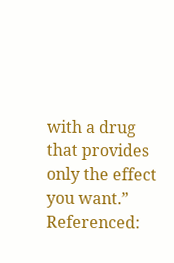with a drug that provides only the effect you want.” Referenced: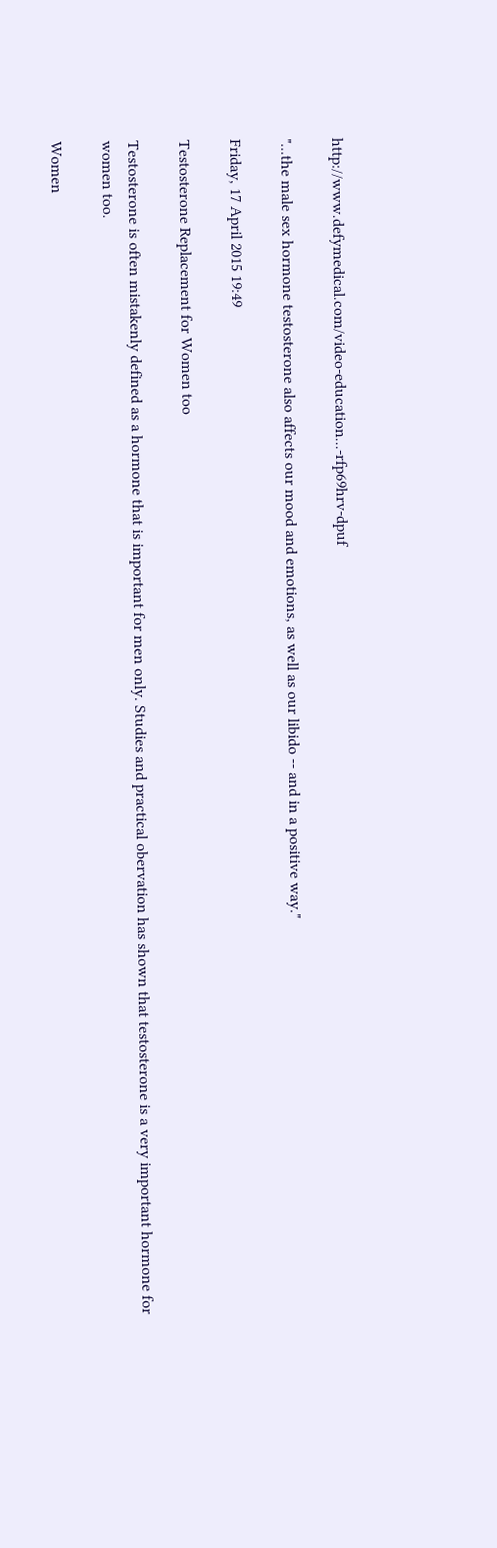http://www.defymedical.com/video-education...-rfp69hrv-dpuf

"...the male sex hormone testosterone also affects our mood and emotions, as well as our libido -- and in a positive way."

Friday, 17 April 2015 19:49

Testosterone Replacement for Women too

Testosterone is often mistakenly defined as a hormone that is important for men only. Studies and practical obervation has shown that testosterone is a very important hormone for women too.

Women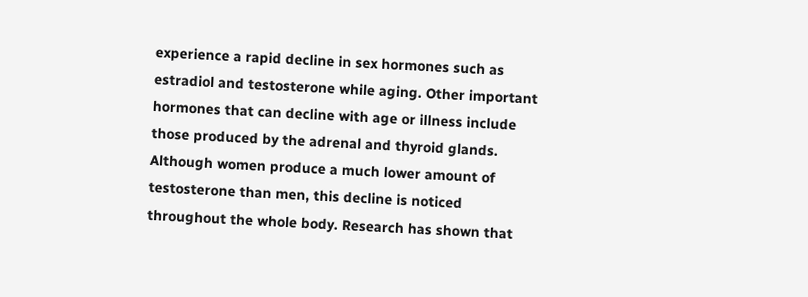experience a rapid decline in sex hormones such as estradiol and testosterone while aging. Other important hormones that can decline with age or illness include those produced by the adrenal and thyroid glands. Although women produce a much lower amount of testosterone than men, this decline is noticed throughout the whole body. Research has shown that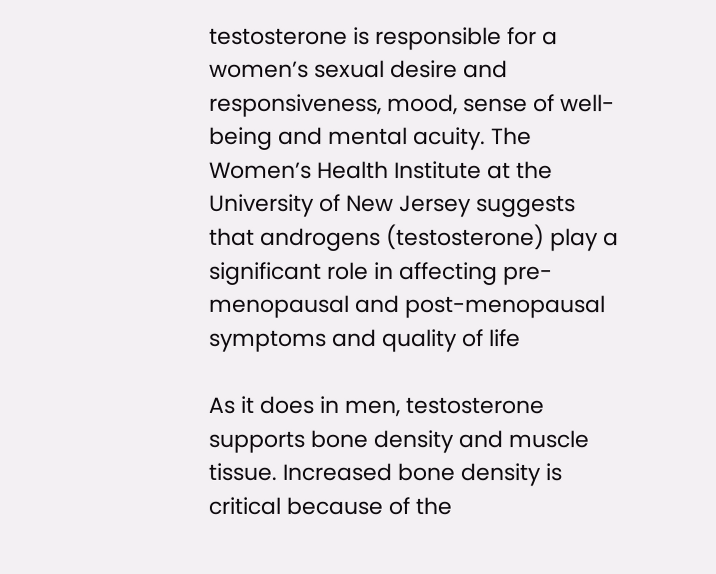testosterone is responsible for a women’s sexual desire and responsiveness, mood, sense of well-being and mental acuity. The Women’s Health Institute at the University of New Jersey suggests that androgens (testosterone) play a significant role in affecting pre-menopausal and post-menopausal symptoms and quality of life

As it does in men, testosterone supports bone density and muscle tissue. Increased bone density is critical because of the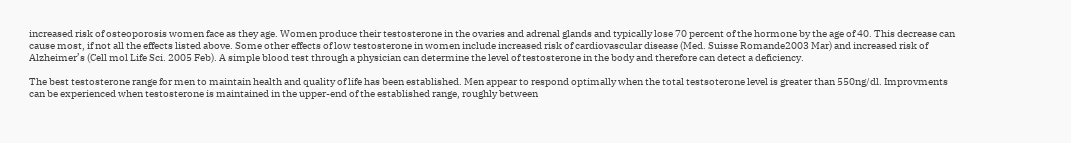increased risk of osteoporosis women face as they age. Women produce their testosterone in the ovaries and adrenal glands and typically lose 70 percent of the hormone by the age of 40. This decrease can cause most, if not all the effects listed above. Some other effects of low testosterone in women include increased risk of cardiovascular disease (Med. Suisse Romande2003 Mar) and increased risk of Alzheimer’s (Cell mol Life Sci. 2005 Feb). A simple blood test through a physician can determine the level of testosterone in the body and therefore can detect a deficiency.

The best testosterone range for men to maintain health and quality of life has been established. Men appear to respond optimally when the total testsoterone level is greater than 550ng/dl. Improvments can be experienced when testosterone is maintained in the upper-end of the established range, roughly between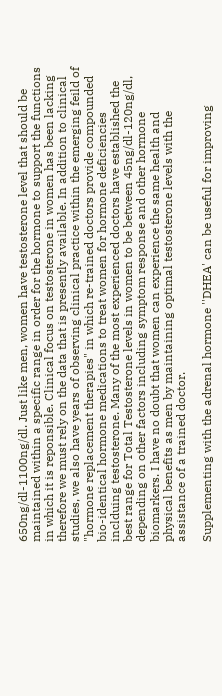650ng/dl-1100ng/dl. Just like men, women have testosterone level that should be maintained within a specific range in order for the hormone to support the functions in which it is reponsible. Clinical focus on testosterone in women has been lacking therefore we must rely on the data that is presently available. In addition to clinical studies, we also have years of observing clinical practice within the emerging feild of "hormone replacement therapies" in which re-trained doctors provide compounded bio-identical hormone medications to treat women for hormone deficiencies inclduing testosterone. Many of the most experienced doctors have established the best range for Total Testosterone levels in women to be between 45ng/dl-120ng/dl, depending on other factors including symptom response and other hormone biomarkers. I have no doubt that women can experience the same health and physical benefits as men by maintaining optimal testosterone levels with the assistance of a trained doctor.

Supplementing with the adrenal hormone ''DHEA' can be useful for improving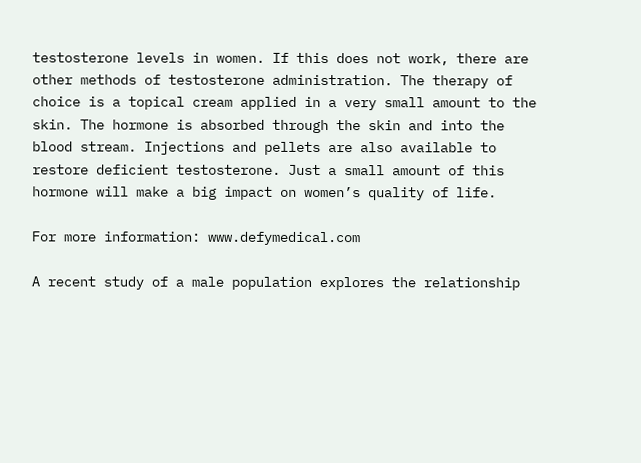testosterone levels in women. If this does not work, there are other methods of testosterone administration. The therapy of choice is a topical cream applied in a very small amount to the skin. The hormone is absorbed through the skin and into the blood stream. Injections and pellets are also available to restore deficient testosterone. Just a small amount of this hormone will make a big impact on women’s quality of life.

For more information: www.defymedical.com

A recent study of a male population explores the relationship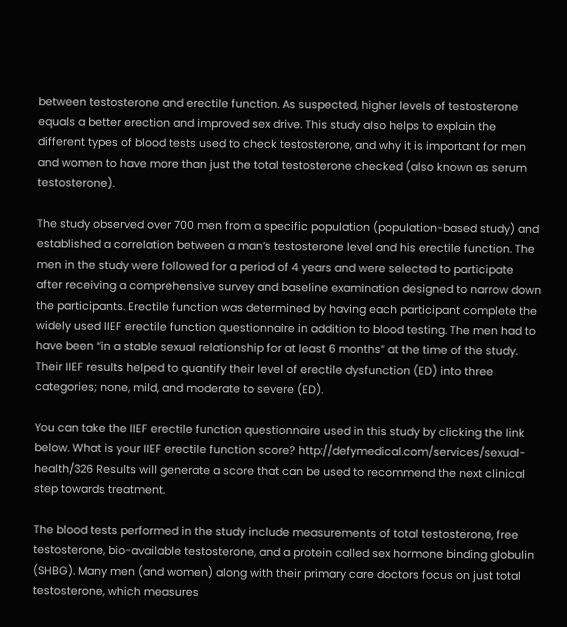between testosterone and erectile function. As suspected, higher levels of testosterone equals a better erection and improved sex drive. This study also helps to explain the different types of blood tests used to check testosterone, and why it is important for men and women to have more than just the total testosterone checked (also known as serum testosterone).

The study observed over 700 men from a specific population (population-based study) and established a correlation between a man’s testosterone level and his erectile function. The men in the study were followed for a period of 4 years and were selected to participate after receiving a comprehensive survey and baseline examination designed to narrow down the participants. Erectile function was determined by having each participant complete the widely used IIEF erectile function questionnaire in addition to blood testing. The men had to have been “in a stable sexual relationship for at least 6 months” at the time of the study. Their IIEF results helped to quantify their level of erectile dysfunction (ED) into three categories; none, mild, and moderate to severe (ED).

You can take the IIEF erectile function questionnaire used in this study by clicking the link below. What is your IIEF erectile function score? http://defymedical.com/services/sexual-health/326 Results will generate a score that can be used to recommend the next clinical step towards treatment.

The blood tests performed in the study include measurements of total testosterone, free testosterone, bio-available testosterone, and a protein called sex hormone binding globulin (SHBG). Many men (and women) along with their primary care doctors focus on just total testosterone, which measures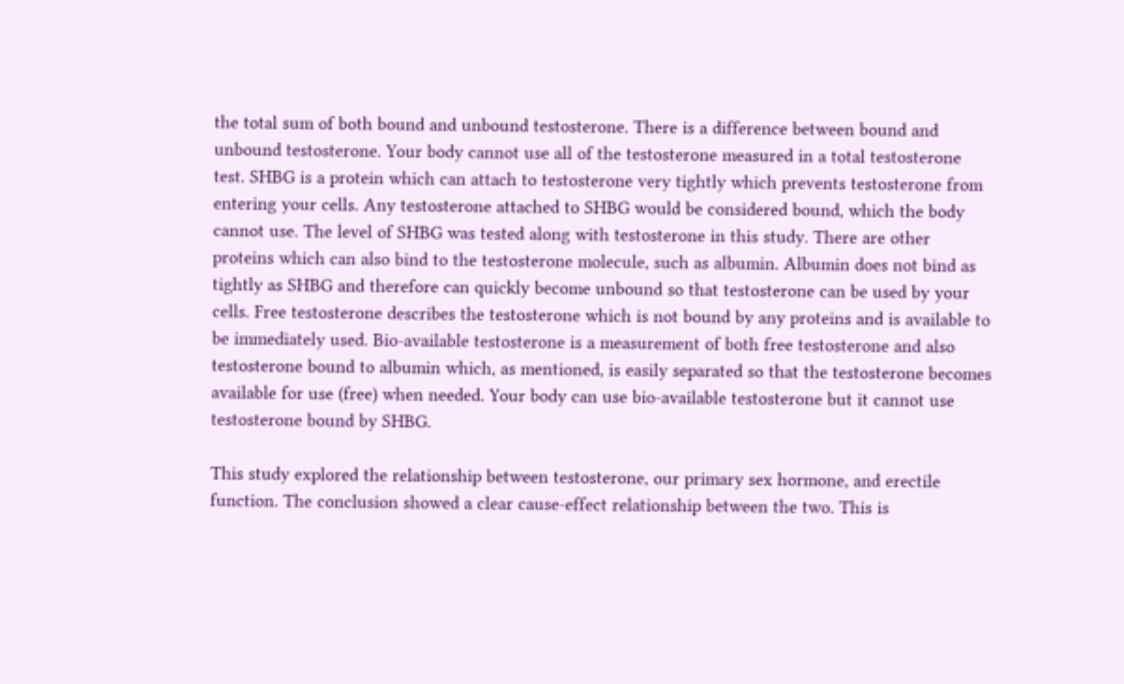the total sum of both bound and unbound testosterone. There is a difference between bound and unbound testosterone. Your body cannot use all of the testosterone measured in a total testosterone test. SHBG is a protein which can attach to testosterone very tightly which prevents testosterone from entering your cells. Any testosterone attached to SHBG would be considered bound, which the body cannot use. The level of SHBG was tested along with testosterone in this study. There are other proteins which can also bind to the testosterone molecule, such as albumin. Albumin does not bind as tightly as SHBG and therefore can quickly become unbound so that testosterone can be used by your cells. Free testosterone describes the testosterone which is not bound by any proteins and is available to be immediately used. Bio-available testosterone is a measurement of both free testosterone and also testosterone bound to albumin which, as mentioned, is easily separated so that the testosterone becomes available for use (free) when needed. Your body can use bio-available testosterone but it cannot use testosterone bound by SHBG.

This study explored the relationship between testosterone, our primary sex hormone, and erectile function. The conclusion showed a clear cause-effect relationship between the two. This is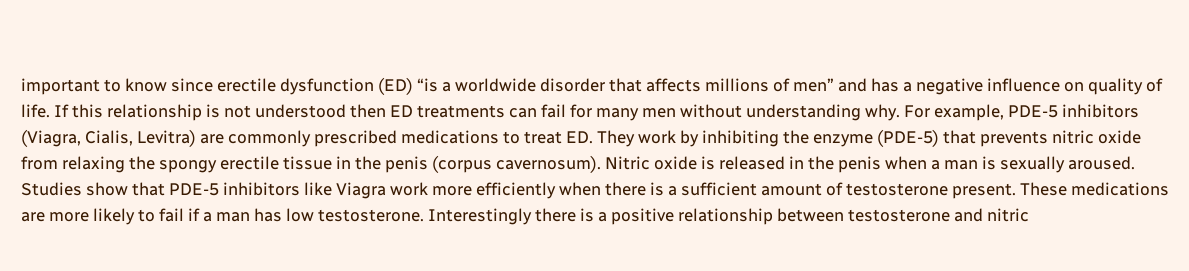important to know since erectile dysfunction (ED) “is a worldwide disorder that affects millions of men” and has a negative influence on quality of life. If this relationship is not understood then ED treatments can fail for many men without understanding why. For example, PDE-5 inhibitors (Viagra, Cialis, Levitra) are commonly prescribed medications to treat ED. They work by inhibiting the enzyme (PDE-5) that prevents nitric oxide from relaxing the spongy erectile tissue in the penis (corpus cavernosum). Nitric oxide is released in the penis when a man is sexually aroused. Studies show that PDE-5 inhibitors like Viagra work more efficiently when there is a sufficient amount of testosterone present. These medications are more likely to fail if a man has low testosterone. Interestingly there is a positive relationship between testosterone and nitric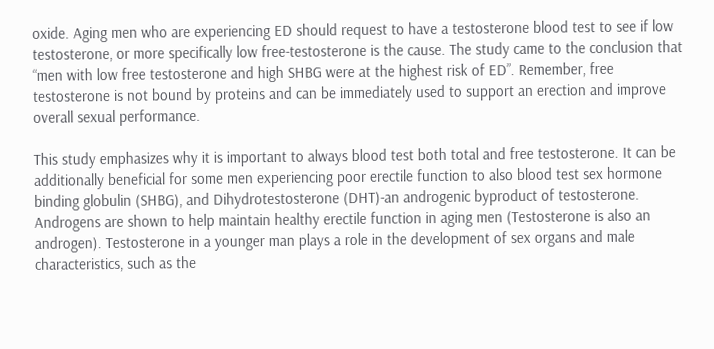oxide. Aging men who are experiencing ED should request to have a testosterone blood test to see if low testosterone, or more specifically low free-testosterone is the cause. The study came to the conclusion that “men with low free testosterone and high SHBG were at the highest risk of ED”. Remember, free testosterone is not bound by proteins and can be immediately used to support an erection and improve overall sexual performance.

This study emphasizes why it is important to always blood test both total and free testosterone. It can be additionally beneficial for some men experiencing poor erectile function to also blood test sex hormone binding globulin (SHBG), and Dihydrotestosterone (DHT)-an androgenic byproduct of testosterone. Androgens are shown to help maintain healthy erectile function in aging men (Testosterone is also an androgen). Testosterone in a younger man plays a role in the development of sex organs and male characteristics, such as the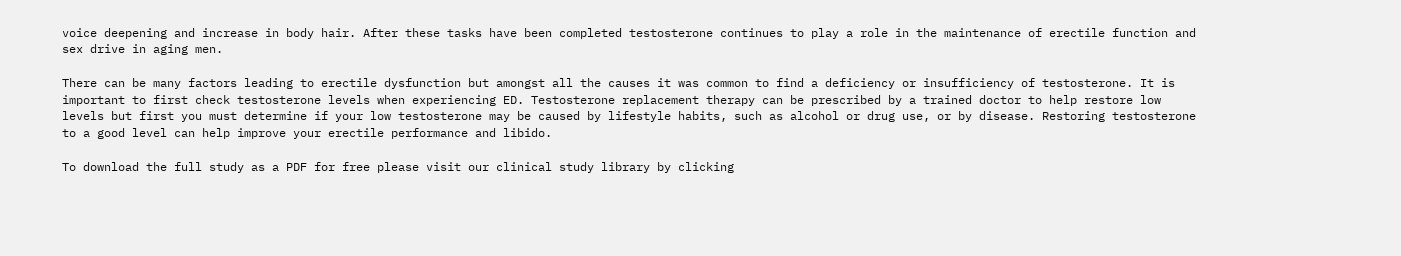voice deepening and increase in body hair. After these tasks have been completed testosterone continues to play a role in the maintenance of erectile function and sex drive in aging men.

There can be many factors leading to erectile dysfunction but amongst all the causes it was common to find a deficiency or insufficiency of testosterone. It is important to first check testosterone levels when experiencing ED. Testosterone replacement therapy can be prescribed by a trained doctor to help restore low levels but first you must determine if your low testosterone may be caused by lifestyle habits, such as alcohol or drug use, or by disease. Restoring testosterone to a good level can help improve your erectile performance and libido.

To download the full study as a PDF for free please visit our clinical study library by clicking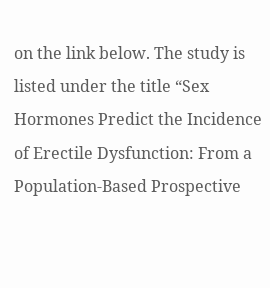on the link below. The study is listed under the title “Sex Hormones Predict the Incidence of Erectile Dysfunction: From a Population-Based Prospective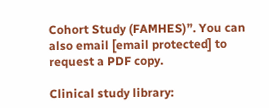Cohort Study (FAMHES)”. You can also email [email protected] to request a PDF copy.

Clinical study library: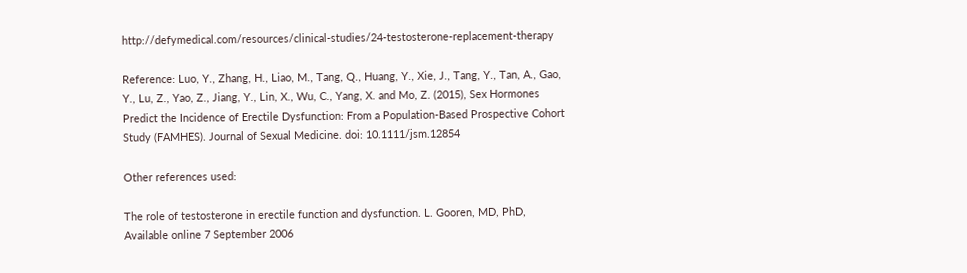http://defymedical.com/resources/clinical-studies/24-testosterone-replacement-therapy

Reference: Luo, Y., Zhang, H., Liao, M., Tang, Q., Huang, Y., Xie, J., Tang, Y., Tan, A., Gao, Y., Lu, Z., Yao, Z., Jiang, Y., Lin, X., Wu, C., Yang, X. and Mo, Z. (2015), Sex Hormones Predict the Incidence of Erectile Dysfunction: From a Population-Based Prospective Cohort Study (FAMHES). Journal of Sexual Medicine. doi: 10.1111/jsm.12854

Other references used:

The role of testosterone in erectile function and dysfunction. L. Gooren, MD, PhD, Available online 7 September 2006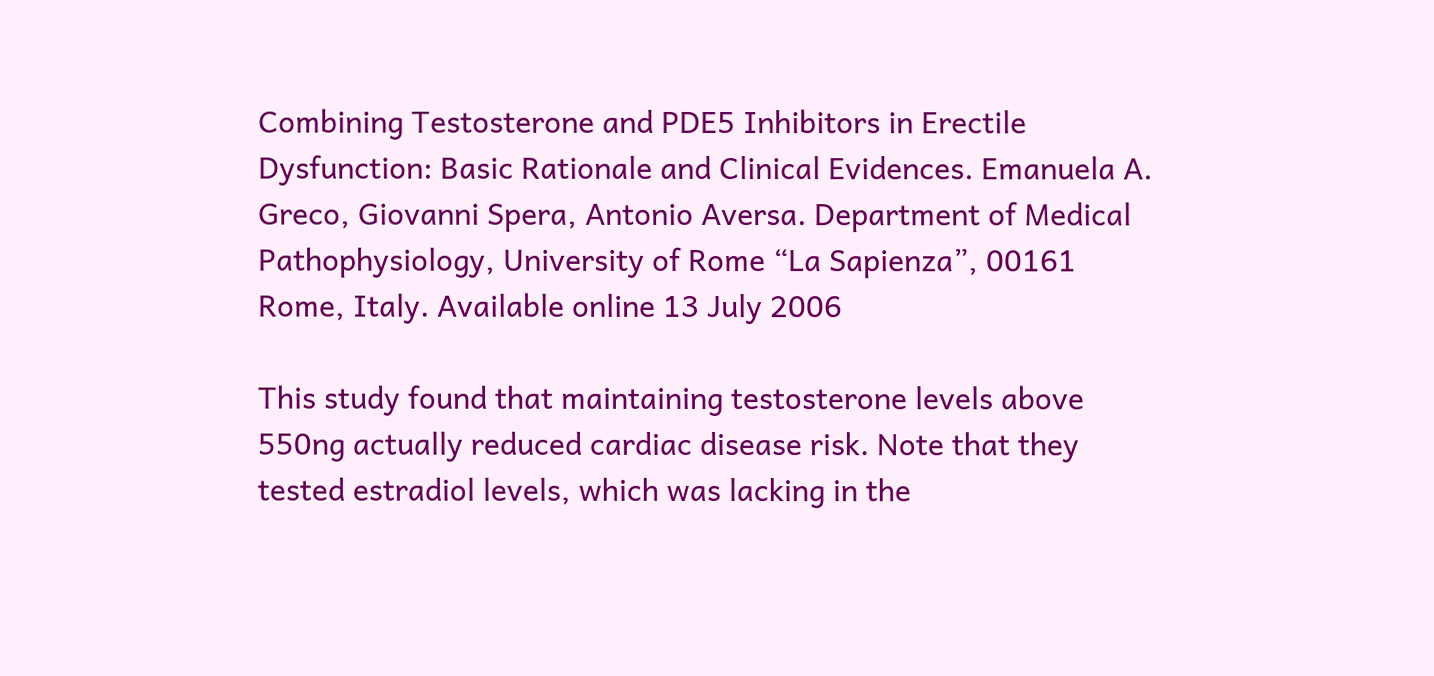Combining Testosterone and PDE5 Inhibitors in Erectile Dysfunction: Basic Rationale and Clinical Evidences. Emanuela A. Greco, Giovanni Spera, Antonio Aversa. Department of Medical Pathophysiology, University of Rome “La Sapienza”, 00161 Rome, Italy. Available online 13 July 2006

This study found that maintaining testosterone levels above 550ng actually reduced cardiac disease risk. Note that they tested estradiol levels, which was lacking in the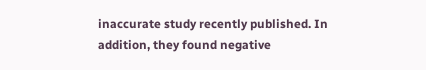inaccurate study recently published. In addition, they found negative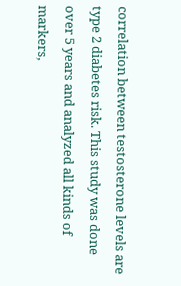correlation between testosterone levels are type 2 diabetes risk. This study was done over 5 years and analyzed all kinds of markers,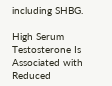including SHBG.

High Serum Testosterone Is Associated with Reduced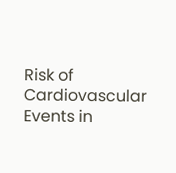Risk of Cardiovascular Events in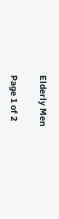Elderly Men

Page 1 of 2